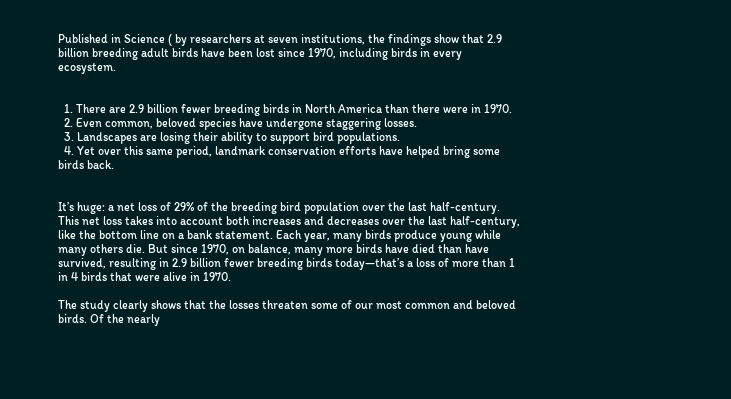Published in Science ( by researchers at seven institutions, the findings show that 2.9 billion breeding adult birds have been lost since 1970, including birds in every ecosystem.


  1. There are 2.9 billion fewer breeding birds in North America than there were in 1970.
  2. Even common, beloved species have undergone staggering losses.
  3. Landscapes are losing their ability to support bird populations.
  4. Yet over this same period, landmark conservation efforts have helped bring some birds back.


It’s huge: a net loss of 29% of the breeding bird population over the last half-century. This net loss takes into account both increases and decreases over the last half-century, like the bottom line on a bank statement. Each year, many birds produce young while many others die. But since 1970, on balance, many more birds have died than have survived, resulting in 2.9 billion fewer breeding birds today—that’s a loss of more than 1 in 4 birds that were alive in 1970.

The study clearly shows that the losses threaten some of our most common and beloved birds. Of the nearly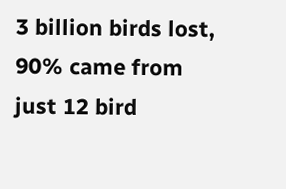3 billion birds lost, 90% came from just 12 bird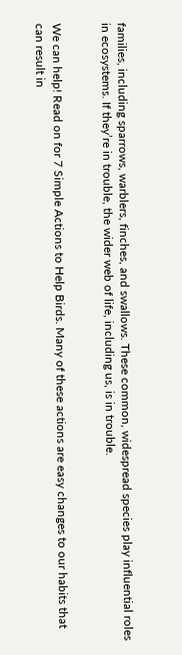families, including sparrows, warblers, finches, and swallows. These common, widespread species play influential roles in ecosystems. If they’re in trouble, the wider web of life, including us, is in trouble.


We can help! Read on for 7 Simple Actions to Help Birds. Many of these actions are easy changes to our habits that can result in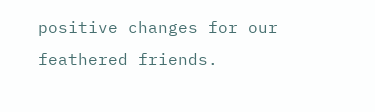positive changes for our feathered friends.